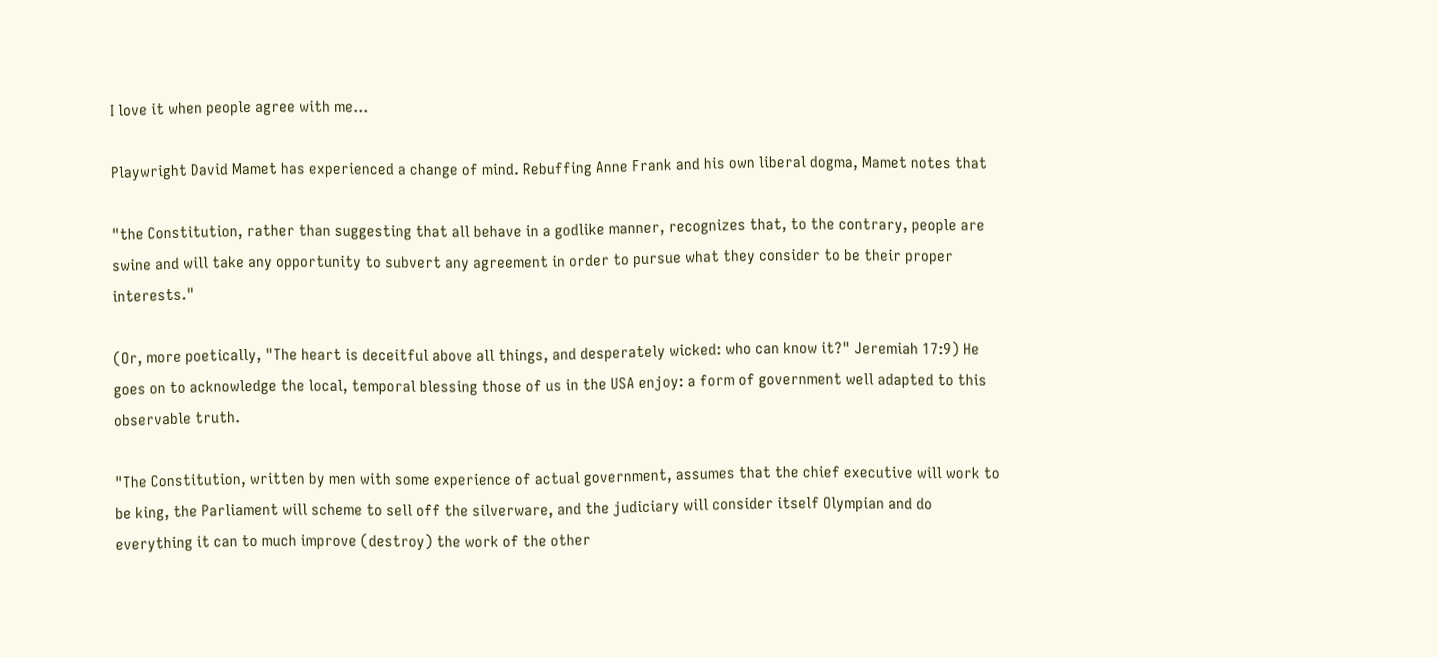I love it when people agree with me…

Playwright David Mamet has experienced a change of mind. Rebuffing Anne Frank and his own liberal dogma, Mamet notes that

"the Constitution, rather than suggesting that all behave in a godlike manner, recognizes that, to the contrary, people are swine and will take any opportunity to subvert any agreement in order to pursue what they consider to be their proper interests."

(Or, more poetically, "The heart is deceitful above all things, and desperately wicked: who can know it?" Jeremiah 17:9) He goes on to acknowledge the local, temporal blessing those of us in the USA enjoy: a form of government well adapted to this observable truth.

"The Constitution, written by men with some experience of actual government, assumes that the chief executive will work to be king, the Parliament will scheme to sell off the silverware, and the judiciary will consider itself Olympian and do everything it can to much improve (destroy) the work of the other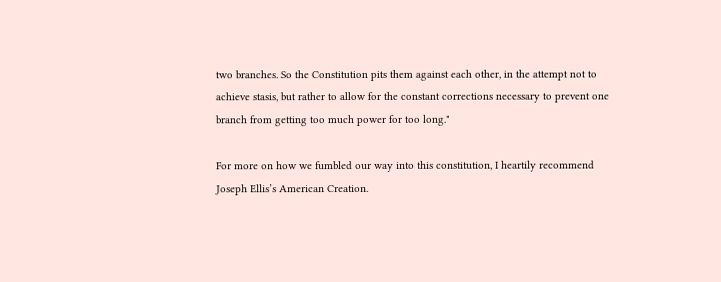two branches. So the Constitution pits them against each other, in the attempt not to achieve stasis, but rather to allow for the constant corrections necessary to prevent one branch from getting too much power for too long."

For more on how we fumbled our way into this constitution, I heartily recommend Joseph Ellis’s American Creation.